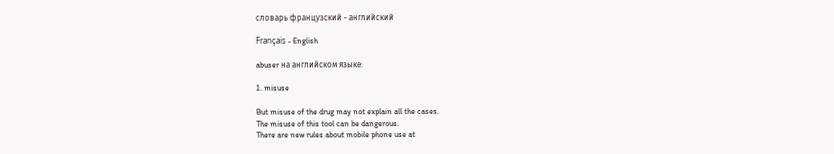словарь французский - английский

Français - English

abuser на английском языке:

1. misuse

But misuse of the drug may not explain all the cases.
The misuse of this tool can be dangerous.
There are new rules about mobile phone use at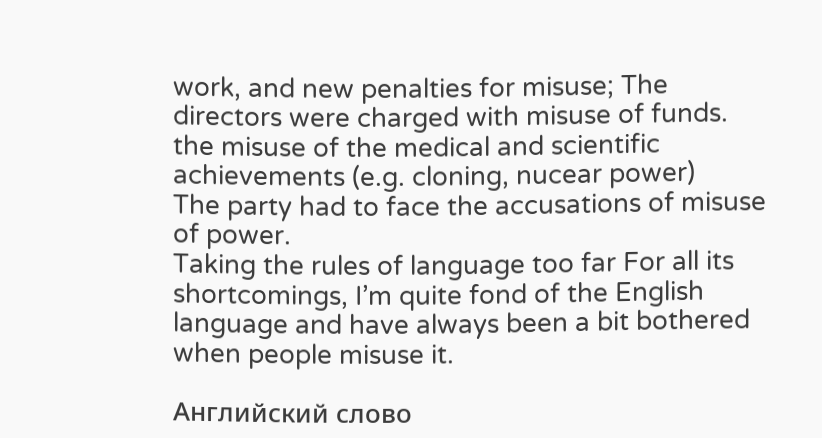work, and new penalties for misuse; The directors were charged with misuse of funds.
the misuse of the medical and scientific achievements (e.g. cloning, nucear power)
The party had to face the accusations of misuse of power.
Taking the rules of language too far For all its shortcomings, I’m quite fond of the English language and have always been a bit bothered when people misuse it.

Английский слово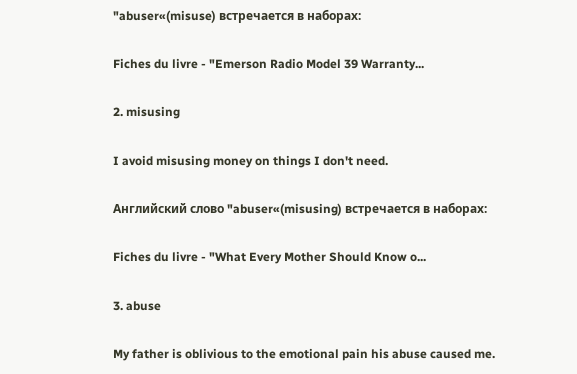"abuser«(misuse) встречается в наборах:

Fiches du livre - "Emerson Radio Model 39 Warranty...

2. misusing

I avoid misusing money on things I don't need.

Английский слово "abuser«(misusing) встречается в наборах:

Fiches du livre - "What Every Mother Should Know o...

3. abuse

My father is oblivious to the emotional pain his abuse caused me.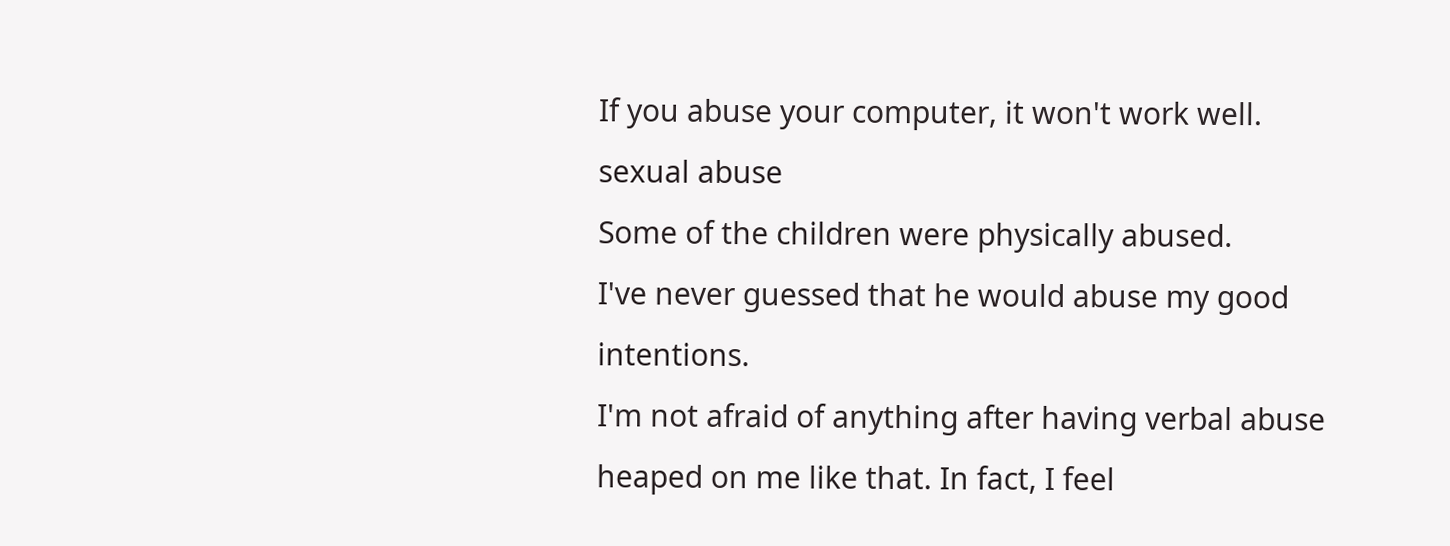If you abuse your computer, it won't work well.
sexual abuse
Some of the children were physically abused.
I've never guessed that he would abuse my good intentions.
I'm not afraid of anything after having verbal abuse heaped on me like that. In fact, I feel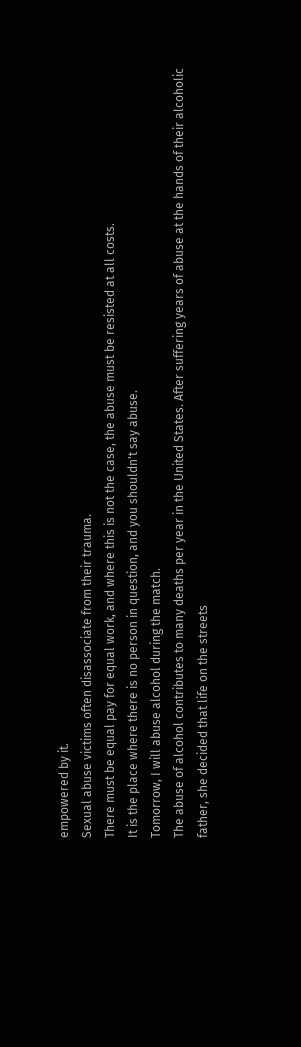empowered by it.
Sexual abuse victims often disassociate from their trauma.
There must be equal pay for equal work, and where this is not the case, the abuse must be resisted at all costs.
It is the place where there is no person in question, and you shouldn't say abuse.
Tomorrow, I will abuse alcohol during the match.
The abuse of alcohol contributes to many deaths per year in the United States. After suffering years of abuse at the hands of their alcoholic father, she decided that life on the streets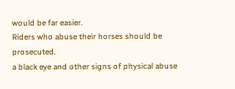would be far easier.
Riders who abuse their horses should be prosecuted.
a black eye and other signs of physical abuse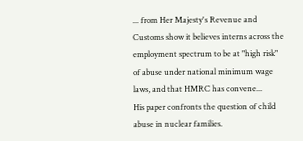... from Her Majesty's Revenue and Customs show it believes interns across the employment spectrum to be at "high risk" of abuse under national minimum wage laws, and that HMRC has convene...
His paper confronts the question of child abuse in nuclear families.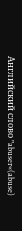Английский слово "abuser«(abuse)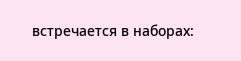встречается в наборах: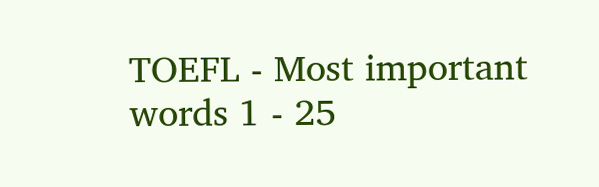TOEFL - Most important words 1 - 25